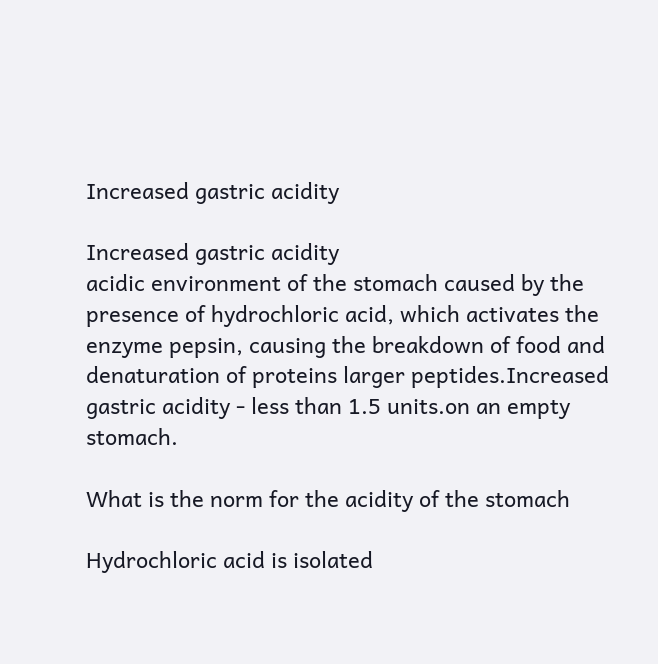Increased gastric acidity

Increased gastric acidity
acidic environment of the stomach caused by the presence of hydrochloric acid, which activates the enzyme pepsin, causing the breakdown of food and denaturation of proteins larger peptides.Increased gastric acidity - less than 1.5 units.on an empty stomach.

What is the norm for the acidity of the stomach

Hydrochloric acid is isolated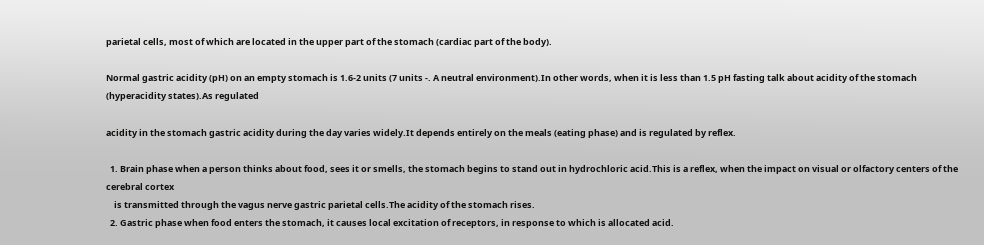parietal cells, most of which are located in the upper part of the stomach (cardiac part of the body).

Normal gastric acidity (pH) on an empty stomach is 1.6-2 units (7 units -. A neutral environment).In other words, when it is less than 1.5 pH fasting talk about acidity of the stomach (hyperacidity states).As regulated

acidity in the stomach gastric acidity during the day varies widely.It depends entirely on the meals (eating phase) and is regulated by reflex.

  1. Brain phase when a person thinks about food, sees it or smells, the stomach begins to stand out in hydrochloric acid.This is a reflex, when the impact on visual or olfactory centers of the cerebral cortex
    is transmitted through the vagus nerve gastric parietal cells.The acidity of the stomach rises.
  2. Gastric phase when food enters the stomach, it causes local excitation of receptors, in response to which is allocated acid.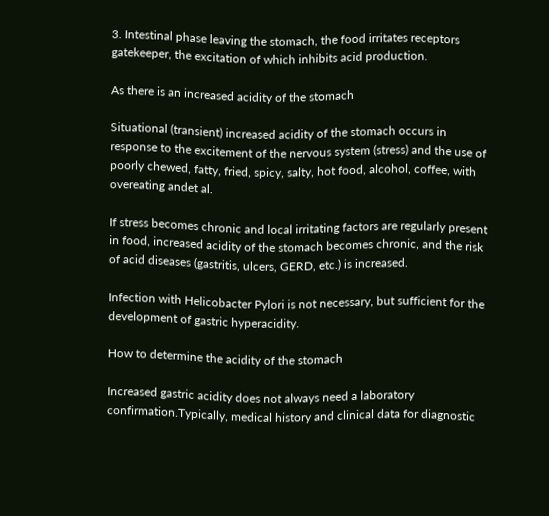3. Intestinal phase leaving the stomach, the food irritates receptors gatekeeper, the excitation of which inhibits acid production.

As there is an increased acidity of the stomach

Situational (transient) increased acidity of the stomach occurs in response to the excitement of the nervous system (stress) and the use of poorly chewed, fatty, fried, spicy, salty, hot food, alcohol, coffee, with overeating andet al.

If stress becomes chronic and local irritating factors are regularly present in food, increased acidity of the stomach becomes chronic, and the risk of acid diseases (gastritis, ulcers, GERD, etc.) is increased.

Infection with Helicobacter Pylori is not necessary, but sufficient for the development of gastric hyperacidity.

How to determine the acidity of the stomach

Increased gastric acidity does not always need a laboratory confirmation.Typically, medical history and clinical data for diagnostic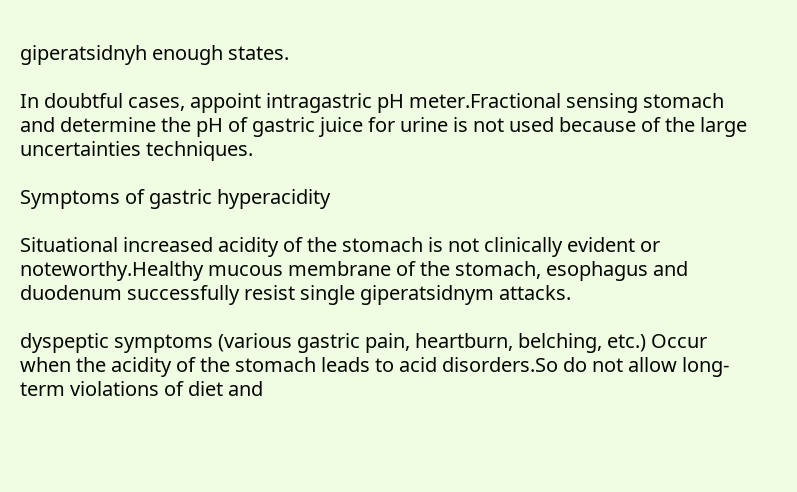giperatsidnyh enough states.

In doubtful cases, appoint intragastric pH meter.Fractional sensing stomach and determine the pH of gastric juice for urine is not used because of the large uncertainties techniques.

Symptoms of gastric hyperacidity

Situational increased acidity of the stomach is not clinically evident or noteworthy.Healthy mucous membrane of the stomach, esophagus and duodenum successfully resist single giperatsidnym attacks.

dyspeptic symptoms (various gastric pain, heartburn, belching, etc.) Occur when the acidity of the stomach leads to acid disorders.So do not allow long-term violations of diet and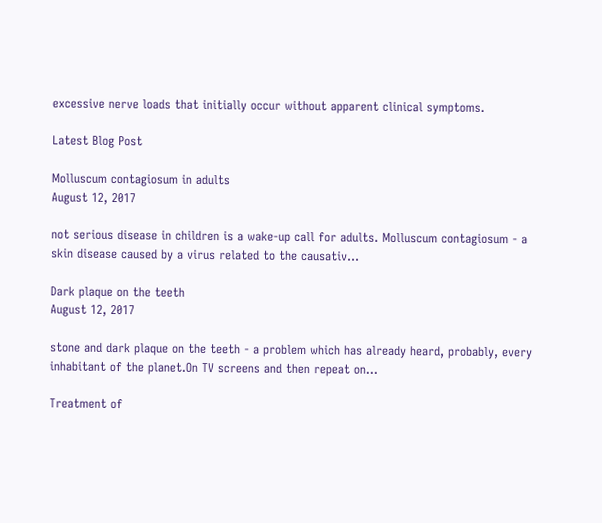excessive nerve loads that initially occur without apparent clinical symptoms.

Latest Blog Post

Molluscum contagiosum in adults
August 12, 2017

not serious disease in children is a wake-up call for adults. Molluscum contagiosum - a skin disease caused by a virus related to the causativ...

Dark plaque on the teeth
August 12, 2017

stone and dark plaque on the teeth - a problem which has already heard, probably, every inhabitant of the planet.On TV screens and then repeat on...

Treatment of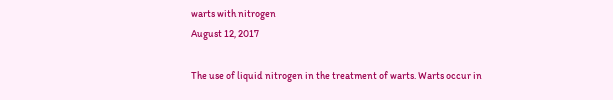warts with nitrogen
August 12, 2017

The use of liquid nitrogen in the treatment of warts. Warts occur in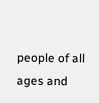people of all ages and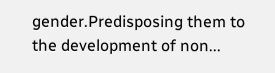gender.Predisposing them to the development of non...